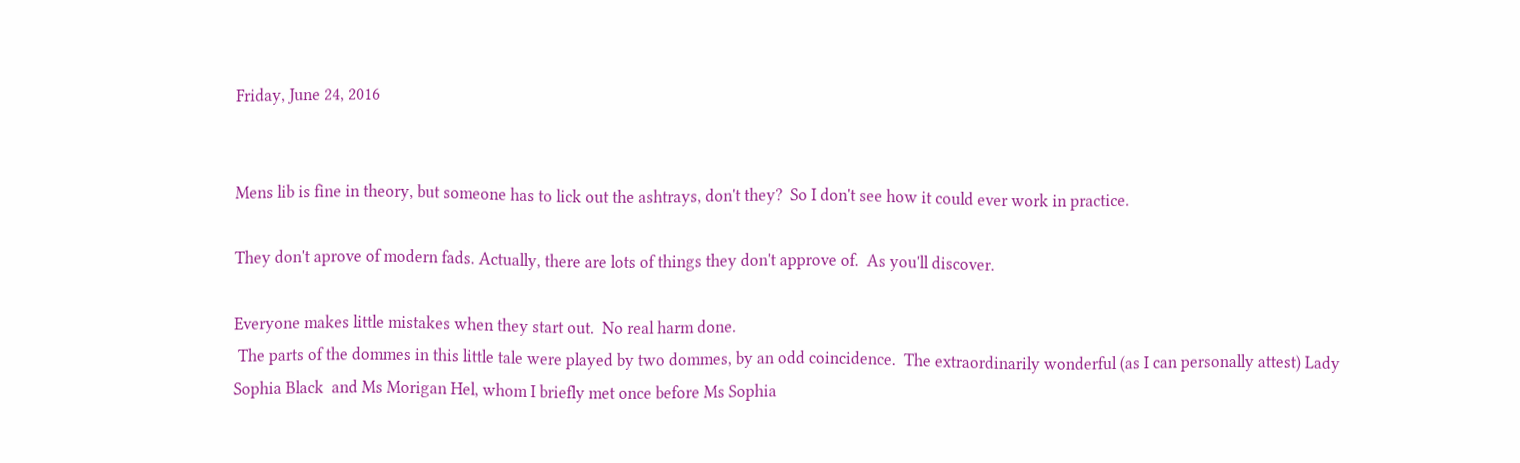Friday, June 24, 2016


Mens lib is fine in theory, but someone has to lick out the ashtrays, don't they?  So I don't see how it could ever work in practice.

They don't aprove of modern fads. Actually, there are lots of things they don't approve of.  As you'll discover.

Everyone makes little mistakes when they start out.  No real harm done.
 The parts of the dommes in this little tale were played by two dommes, by an odd coincidence.  The extraordinarily wonderful (as I can personally attest) Lady Sophia Black  and Ms Morigan Hel, whom I briefly met once before Ms Sophia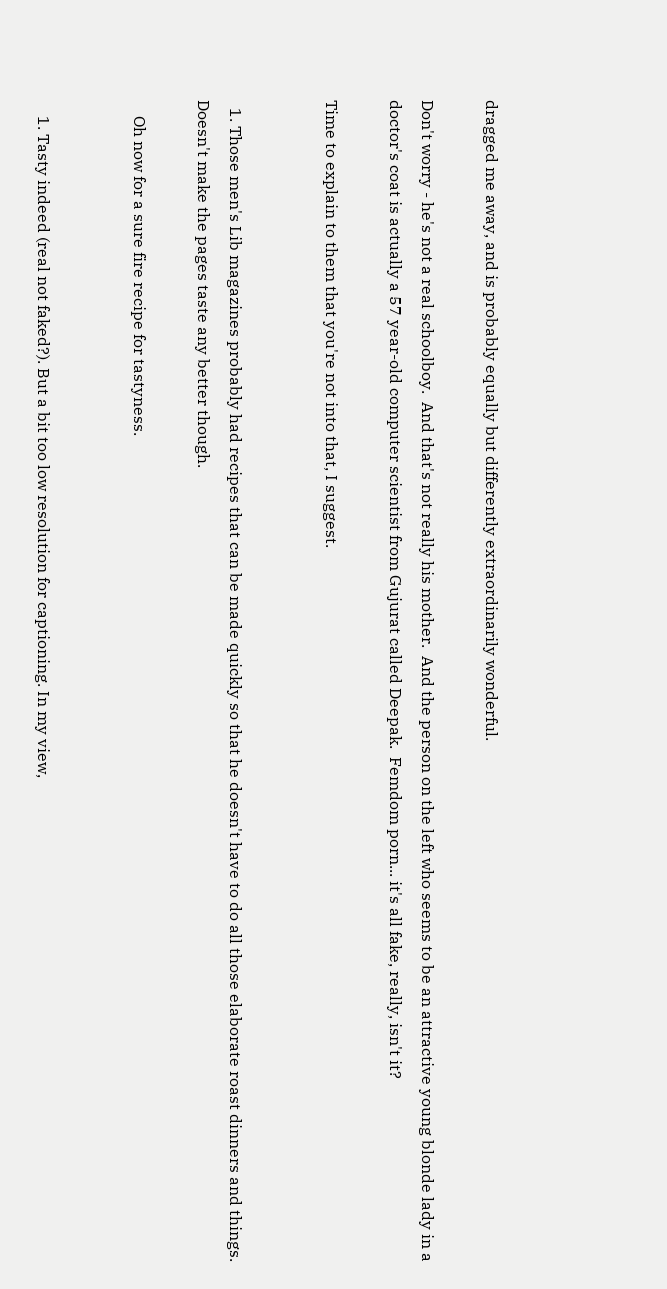dragged me away, and is probably equally but differently extraordinarily wonderful.

Don't worry - he's not a real schoolboy.  And that's not really his mother.  And the person on the left who seems to be an attractive young blonde lady in a doctor's coat is actually a 57 year-old computer scientist from Gujurat called Deepak.  Femdom porn... it's all fake, really, isn't it?

Time to explain to them that you're not into that, I suggest.


  1. Those men's Lib magazines probably had recipes that can be made quickly so that he doesn't have to do all those elaborate roast dinners and things. Doesn't make the pages taste any better though.

    Oh now for a sure fire recipe for tastyness.


    1. Tasty indeed (real not faked?). But a bit too low resolution for captioning. In my view,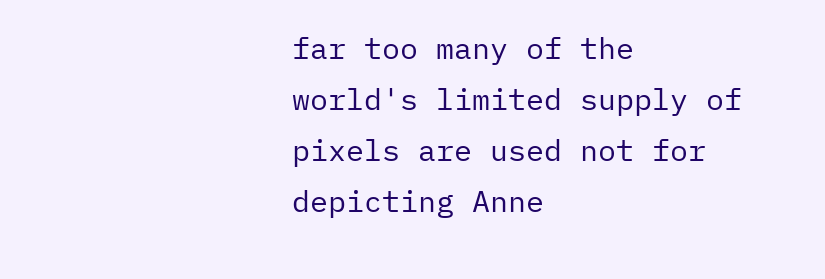far too many of the world's limited supply of pixels are used not for depicting Anne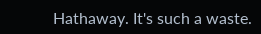Hathaway. It's such a waste.